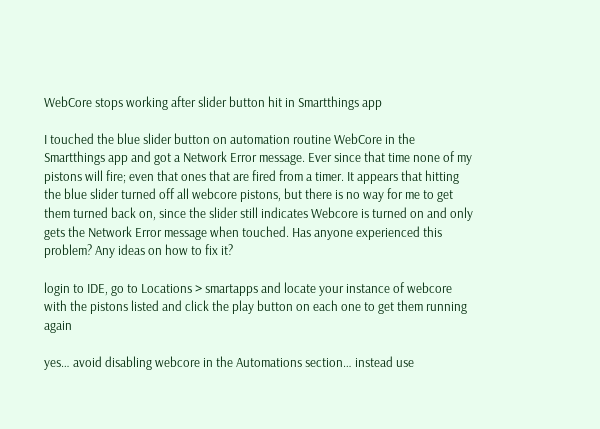WebCore stops working after slider button hit in Smartthings app

I touched the blue slider button on automation routine WebCore in the Smartthings app and got a Network Error message. Ever since that time none of my pistons will fire; even that ones that are fired from a timer. It appears that hitting the blue slider turned off all webcore pistons, but there is no way for me to get them turned back on, since the slider still indicates Webcore is turned on and only gets the Network Error message when touched. Has anyone experienced this problem? Any ideas on how to fix it?

login to IDE, go to Locations > smartapps and locate your instance of webcore with the pistons listed and click the play button on each one to get them running again

yes… avoid disabling webcore in the Automations section… instead use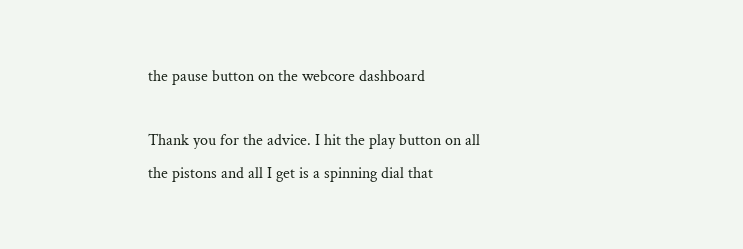the pause button on the webcore dashboard

Thank you for the advice. I hit the play button on all the pistons and all I get is a spinning dial that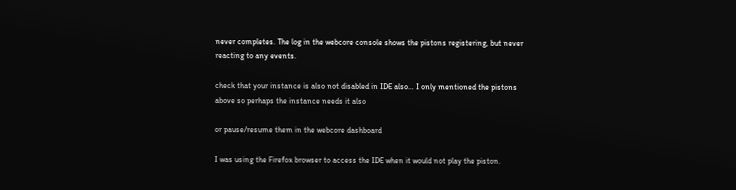never completes. The log in the webcore console shows the pistons registering, but never reacting to any events.

check that your instance is also not disabled in IDE also… I only mentioned the pistons above so perhaps the instance needs it also

or pause/resume them in the webcore dashboard

I was using the Firefox browser to access the IDE when it would not play the piston.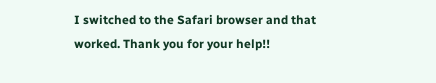I switched to the Safari browser and that worked. Thank you for your help!!